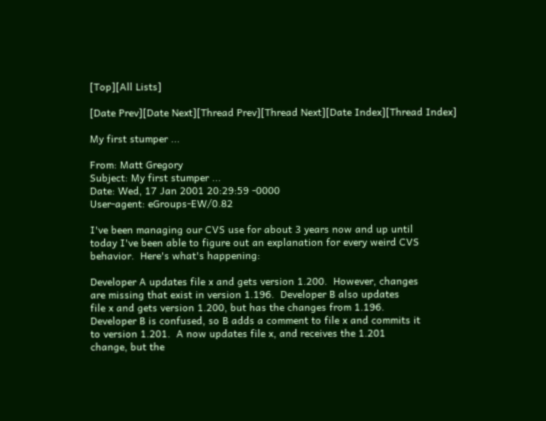[Top][All Lists]

[Date Prev][Date Next][Thread Prev][Thread Next][Date Index][Thread Index]

My first stumper ...

From: Matt Gregory
Subject: My first stumper ...
Date: Wed, 17 Jan 2001 20:29:59 -0000
User-agent: eGroups-EW/0.82

I've been managing our CVS use for about 3 years now and up until
today I've been able to figure out an explanation for every weird CVS
behavior.  Here's what's happening:

Developer A updates file x and gets version 1.200.  However, changes
are missing that exist in version 1.196.  Developer B also updates
file x and gets version 1.200, but has the changes from 1.196.
Developer B is confused, so B adds a comment to file x and commits it
to version 1.201.  A now updates file x, and receives the 1.201
change, but the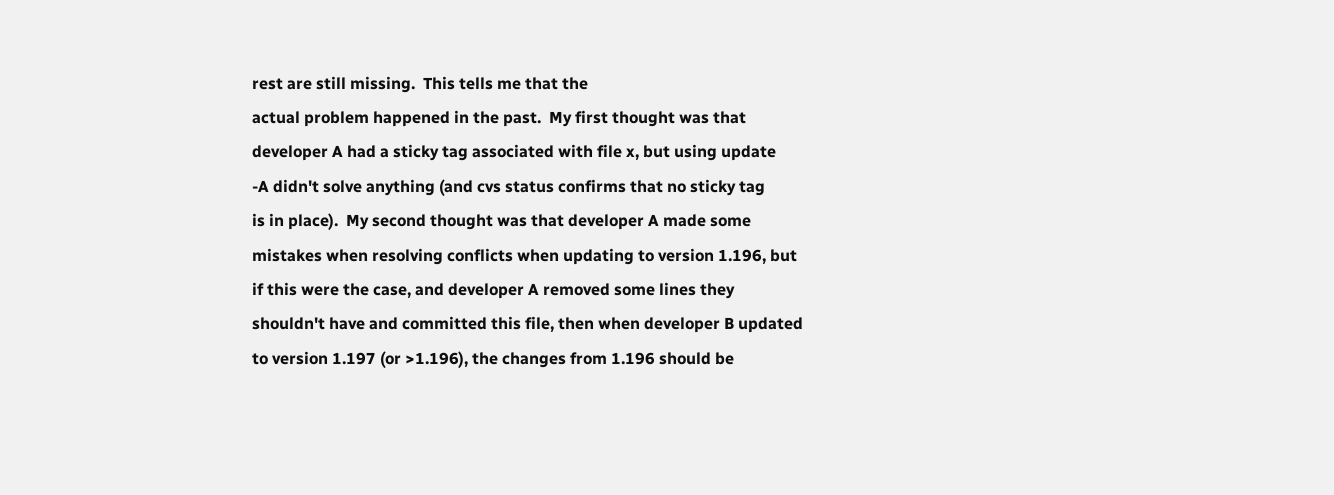rest are still missing.  This tells me that the
actual problem happened in the past.  My first thought was that
developer A had a sticky tag associated with file x, but using update
-A didn't solve anything (and cvs status confirms that no sticky tag
is in place).  My second thought was that developer A made some
mistakes when resolving conflicts when updating to version 1.196, but
if this were the case, and developer A removed some lines they
shouldn't have and committed this file, then when developer B updated
to version 1.197 (or >1.196), the changes from 1.196 should be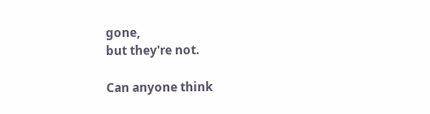gone,
but they're not.

Can anyone think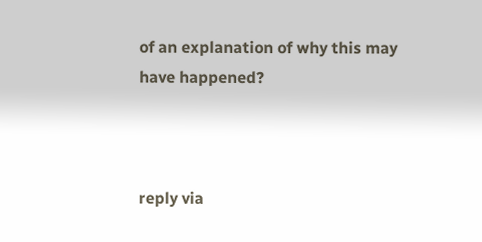of an explanation of why this may have happened?



reply via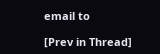email to

[Prev in Thread]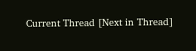Current Thread [Next in Thread]